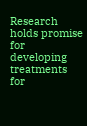Research holds promise for developing treatments for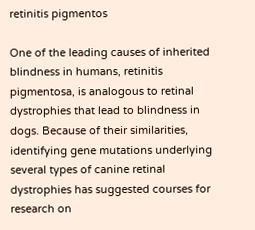retinitis pigmentos

One of the leading causes of inherited blindness in humans, retinitis pigmentosa, is analogous to retinal dystrophies that lead to blindness in dogs. Because of their similarities, identifying gene mutations underlying several types of canine retinal dystrophies has suggested courses for research on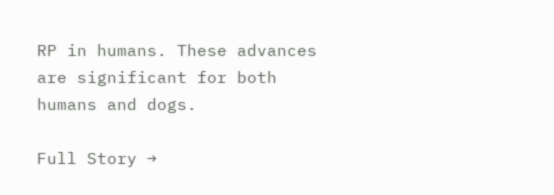RP in humans. These advances are significant for both humans and dogs.

Full Story →